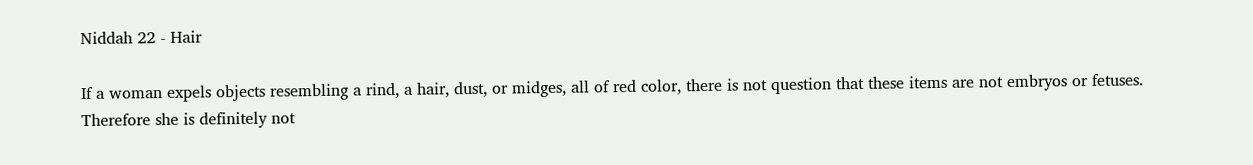Niddah 22 - Hair

If a woman expels objects resembling a rind, a hair, dust, or midges, all of red color, there is not question that these items are not embryos or fetuses. Therefore she is definitely not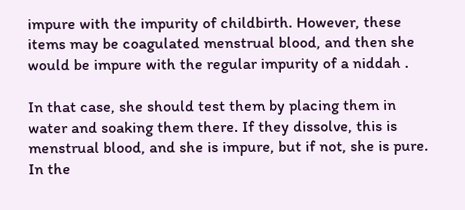impure with the impurity of childbirth. However, these items may be coagulated menstrual blood, and then she would be impure with the regular impurity of a niddah .

In that case, she should test them by placing them in water and soaking them there. If they dissolve, this is menstrual blood, and she is impure, but if not, she is pure. In the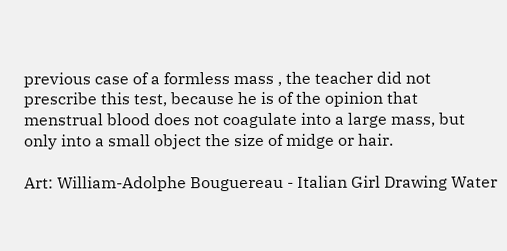previous case of a formless mass , the teacher did not prescribe this test, because he is of the opinion that menstrual blood does not coagulate into a large mass, but only into a small object the size of midge or hair.

Art: William-Adolphe Bouguereau - Italian Girl Drawing Water